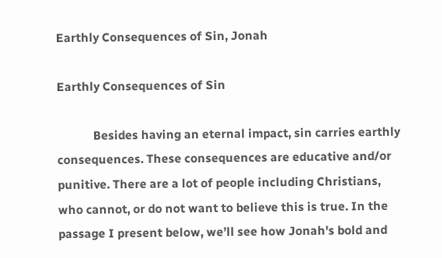Earthly Consequences of Sin, Jonah

Earthly Consequences of Sin

            Besides having an eternal impact, sin carries earthly consequences. These consequences are educative and/or punitive. There are a lot of people including Christians, who cannot, or do not want to believe this is true. In the passage I present below, we’ll see how Jonah's bold and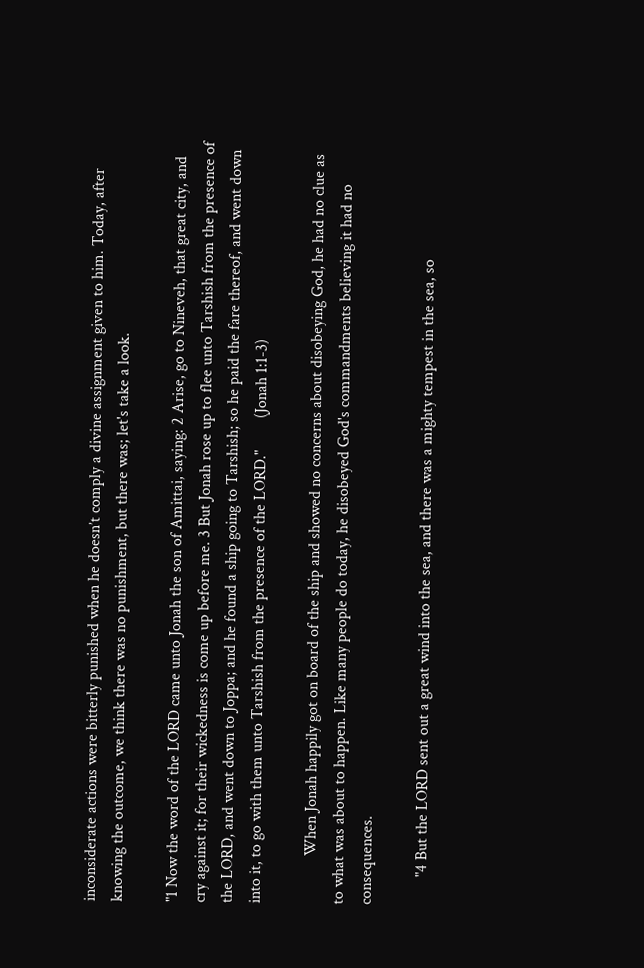inconsiderate actions were bitterly punished when he doesn’t comply a divine assignment given to him. Today, after knowing the outcome, we think there was no punishment, but there was; let's take a look.

"1 Now the word of the LORD came unto Jonah the son of Amittai, saying: 2 Arise, go to Nineveh, that great city, and cry against it; for their wickedness is come up before me. 3 But Jonah rose up to flee unto Tarshish from the presence of the LORD, and went down to Joppa; and he found a ship going to Tarshish; so he paid the fare thereof, and went down into it, to go with them unto Tarshish from the presence of the LORD."        (Jonah 1:1-3)

            When Jonah happily got on board of the ship and showed no concerns about disobeying God, he had no clue as to what was about to happen. Like many people do today, he disobeyed God's commandments believing it had no consequences.

       "4 But the LORD sent out a great wind into the sea, and there was a mighty tempest in the sea, so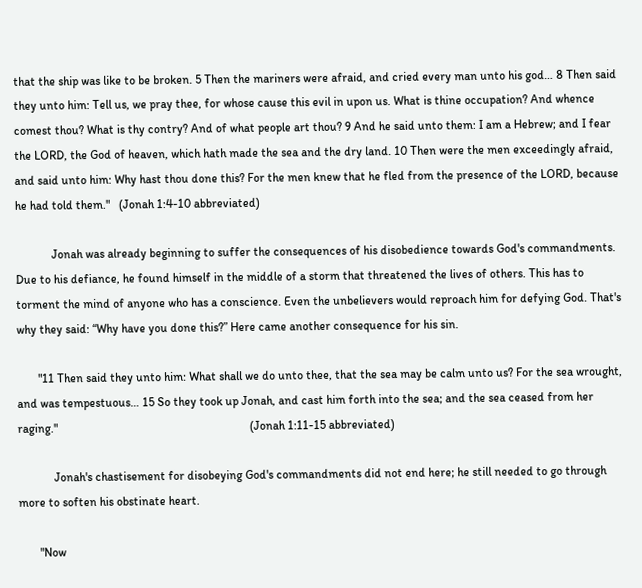that the ship was like to be broken. 5 Then the mariners were afraid, and cried every man unto his god… 8 Then said they unto him: Tell us, we pray thee, for whose cause this evil in upon us. What is thine occupation? And whence comest thou? What is thy contry? And of what people art thou? 9 And he said unto them: I am a Hebrew; and I fear the LORD, the God of heaven, which hath made the sea and the dry land. 10 Then were the men exceedingly afraid, and said unto him: Why hast thou done this? For the men knew that he fled from the presence of the LORD, because he had told them."   (Jonah 1:4-10 abbreviated)

            Jonah was already beginning to suffer the consequences of his disobedience towards God's commandments. Due to his defiance, he found himself in the middle of a storm that threatened the lives of others. This has to torment the mind of anyone who has a conscience. Even the unbelievers would reproach him for defying God. That's why they said: “Why have you done this?” Here came another consequence for his sin.

       "11 Then said they unto him: What shall we do unto thee, that the sea may be calm unto us? For the sea wrought, and was tempestuous… 15 So they took up Jonah, and cast him forth into the sea; and the sea ceased from her raging."                                                                (Jonah 1:11-15 abbreviated)

            Jonah's chastisement for disobeying God's commandments did not end here; he still needed to go through more to soften his obstinate heart.

       "Now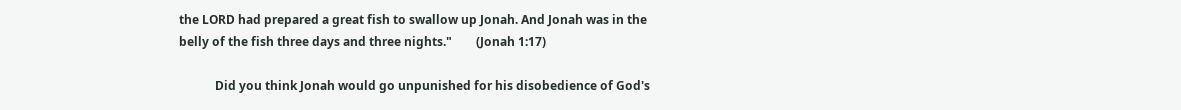the LORD had prepared a great fish to swallow up Jonah. And Jonah was in the belly of the fish three days and three nights."        (Jonah 1:17)

            Did you think Jonah would go unpunished for his disobedience of God's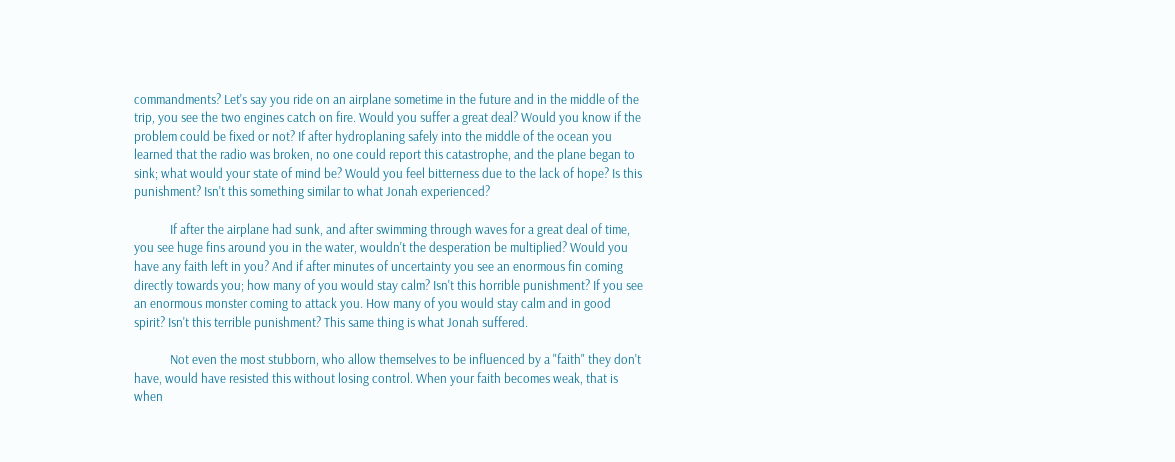commandments? Let's say you ride on an airplane sometime in the future and in the middle of the trip, you see the two engines catch on fire. Would you suffer a great deal? Would you know if the problem could be fixed or not? If after hydroplaning safely into the middle of the ocean you learned that the radio was broken, no one could report this catastrophe, and the plane began to sink; what would your state of mind be? Would you feel bitterness due to the lack of hope? Is this punishment? Isn't this something similar to what Jonah experienced?

            If after the airplane had sunk, and after swimming through waves for a great deal of time, you see huge fins around you in the water, wouldn't the desperation be multiplied? Would you have any faith left in you? And if after minutes of uncertainty you see an enormous fin coming directly towards you; how many of you would stay calm? Isn't this horrible punishment? If you see an enormous monster coming to attack you. How many of you would stay calm and in good spirit? Isn't this terrible punishment? This same thing is what Jonah suffered.

            Not even the most stubborn, who allow themselves to be influenced by a "faith" they don't have, would have resisted this without losing control. When your faith becomes weak, that is when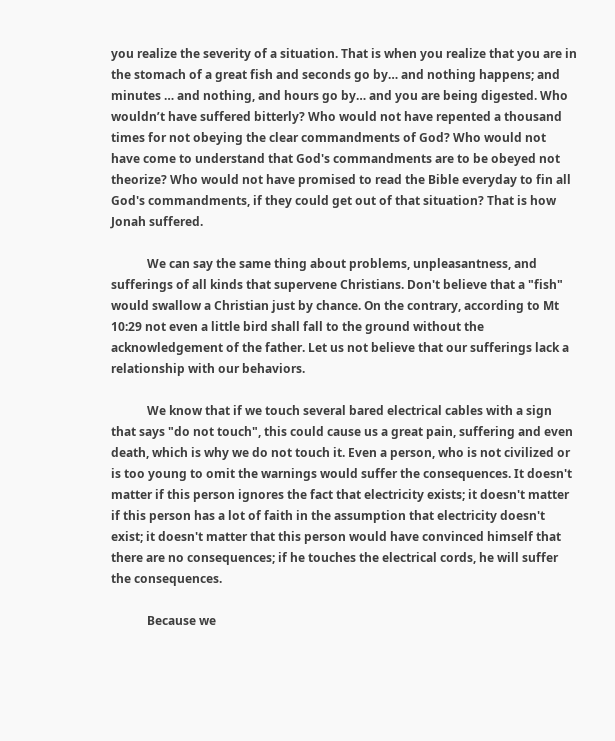you realize the severity of a situation. That is when you realize that you are in the stomach of a great fish and seconds go by… and nothing happens; and minutes … and nothing, and hours go by… and you are being digested. Who wouldn’t have suffered bitterly? Who would not have repented a thousand times for not obeying the clear commandments of God? Who would not have come to understand that God's commandments are to be obeyed not theorize? Who would not have promised to read the Bible everyday to fin all God's commandments, if they could get out of that situation? That is how Jonah suffered.

            We can say the same thing about problems, unpleasantness, and sufferings of all kinds that supervene Christians. Don't believe that a "fish" would swallow a Christian just by chance. On the contrary, according to Mt 10:29 not even a little bird shall fall to the ground without the acknowledgement of the father. Let us not believe that our sufferings lack a relationship with our behaviors.

            We know that if we touch several bared electrical cables with a sign that says "do not touch", this could cause us a great pain, suffering and even death, which is why we do not touch it. Even a person, who is not civilized or is too young to omit the warnings would suffer the consequences. It doesn't matter if this person ignores the fact that electricity exists; it doesn't matter if this person has a lot of faith in the assumption that electricity doesn't exist; it doesn't matter that this person would have convinced himself that there are no consequences; if he touches the electrical cords, he will suffer the consequences.

            Because we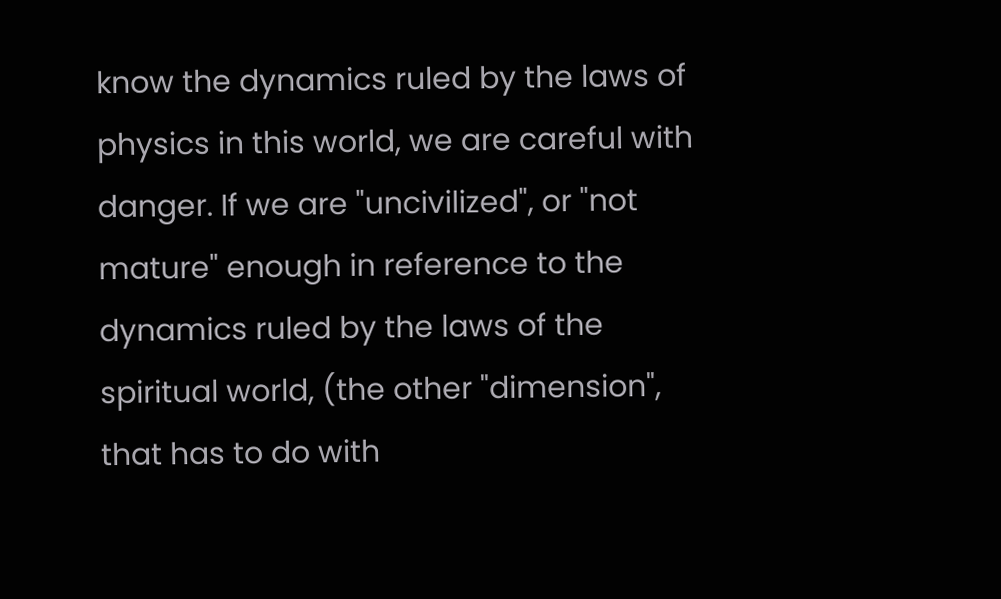know the dynamics ruled by the laws of physics in this world, we are careful with danger. If we are "uncivilized", or "not mature" enough in reference to the dynamics ruled by the laws of the spiritual world, (the other "dimension", that has to do with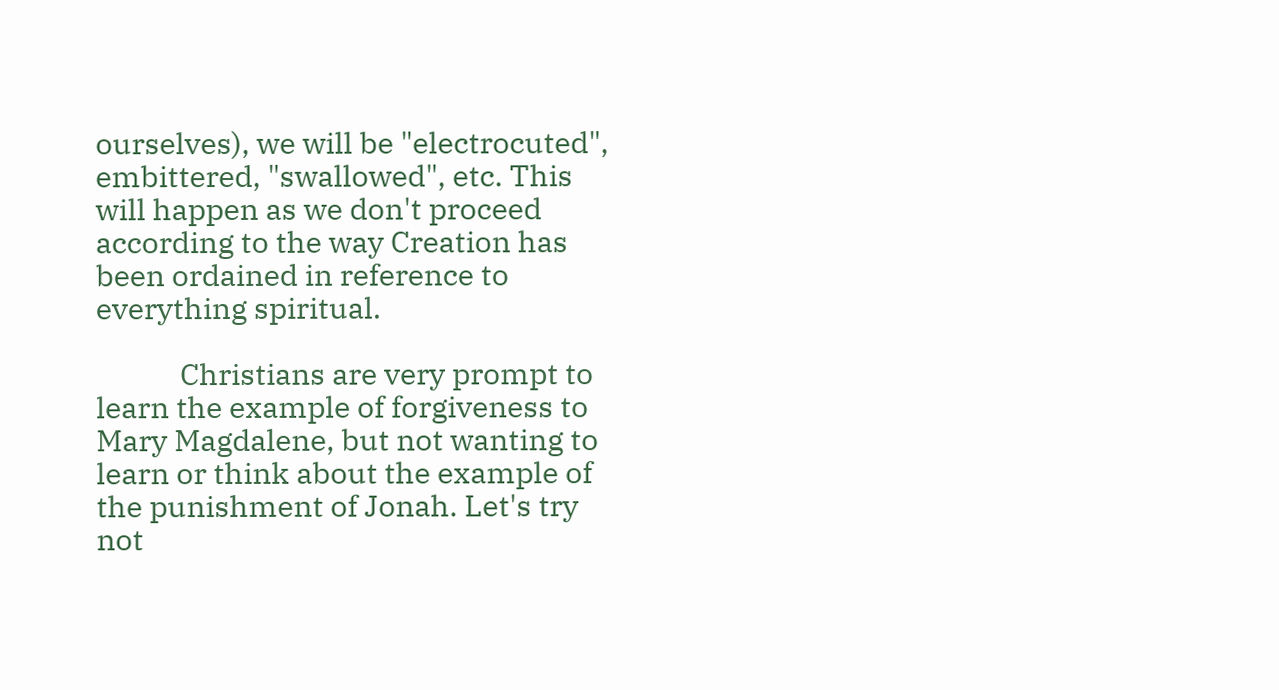ourselves), we will be "electrocuted", embittered, "swallowed", etc. This will happen as we don't proceed according to the way Creation has been ordained in reference to everything spiritual.

            Christians are very prompt to learn the example of forgiveness to Mary Magdalene, but not wanting to learn or think about the example of the punishment of Jonah. Let's try not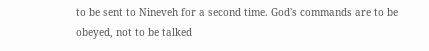to be sent to Nineveh for a second time. God's commands are to be obeyed, not to be talked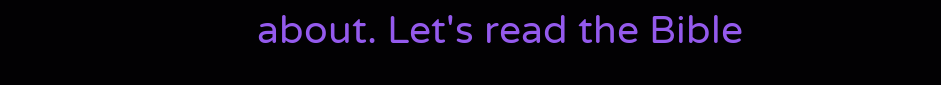about. Let's read the Bible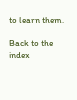to learn them.

Back to the index